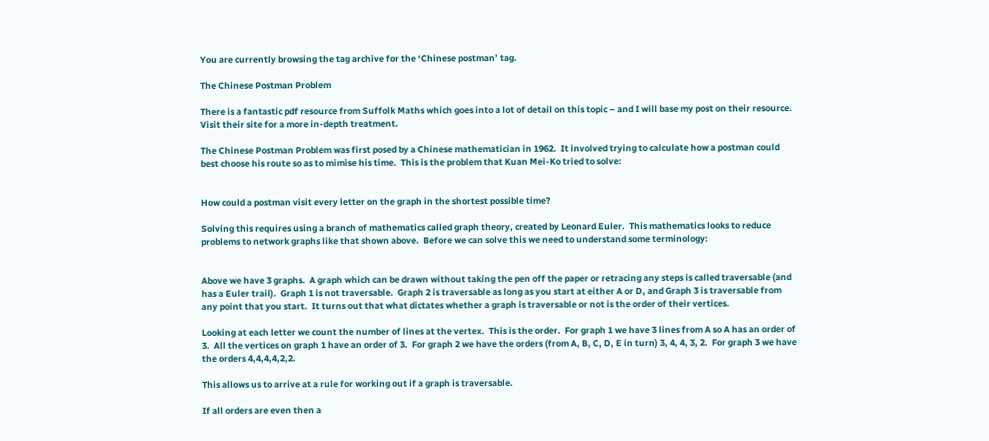You are currently browsing the tag archive for the ‘Chinese postman’ tag.

The Chinese Postman Problem

There is a fantastic pdf resource from Suffolk Maths which goes into a lot of detail on this topic – and I will base my post on their resource.   Visit their site for a more in-depth treatment.

The Chinese Postman Problem was first posed by a Chinese mathematician in 1962.  It involved trying to calculate how a postman could best choose his route so as to mimise his time.  This is the problem that Kuan Mei-Ko tried to solve:


How could a postman visit every letter on the graph in the shortest possible time?

Solving this requires using a branch of mathematics called graph theory, created by Leonard Euler.  This mathematics looks to reduce problems to network graphs like that shown above.  Before we can solve this we need to understand some terminology:


Above we have 3 graphs.  A graph which can be drawn without taking the pen off the paper or retracing any steps is called traversable (and has a Euler trail).  Graph 1 is not traversable.  Graph 2 is traversable as long as you start at either A or D, and Graph 3 is traversable from any point that you start.  It turns out that what dictates whether a graph is traversable or not is the order of their vertices.

Looking at each letter we count the number of lines at the vertex.  This is the order.  For graph 1 we have 3 lines from A so A has an order of 3.  All the vertices on graph 1 have an order of 3.  For graph 2 we have the orders (from A, B, C, D, E in turn) 3, 4, 4, 3, 2.  For graph 3 we have the orders 4,4,4,4,2,2.

This allows us to arrive at a rule for working out if a graph is traversable.

If all orders are even then a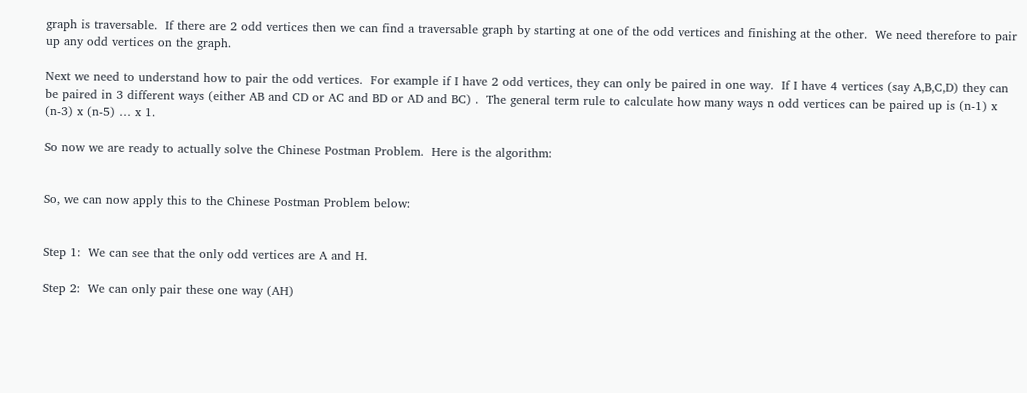graph is traversable.  If there are 2 odd vertices then we can find a traversable graph by starting at one of the odd vertices and finishing at the other.  We need therefore to pair up any odd vertices on the graph.

Next we need to understand how to pair the odd vertices.  For example if I have 2 odd vertices, they can only be paired in one way.  If I have 4 vertices (say A,B,C,D) they can be paired in 3 different ways (either AB and CD or AC and BD or AD and BC) .  The general term rule to calculate how many ways n odd vertices can be paired up is (n-1) x (n-3) x (n-5) … x 1.

So now we are ready to actually solve the Chinese Postman Problem.  Here is the algorithm:


So, we can now apply this to the Chinese Postman Problem below:


Step 1:  We can see that the only odd vertices are A and H.

Step 2:  We can only pair these one way (AH)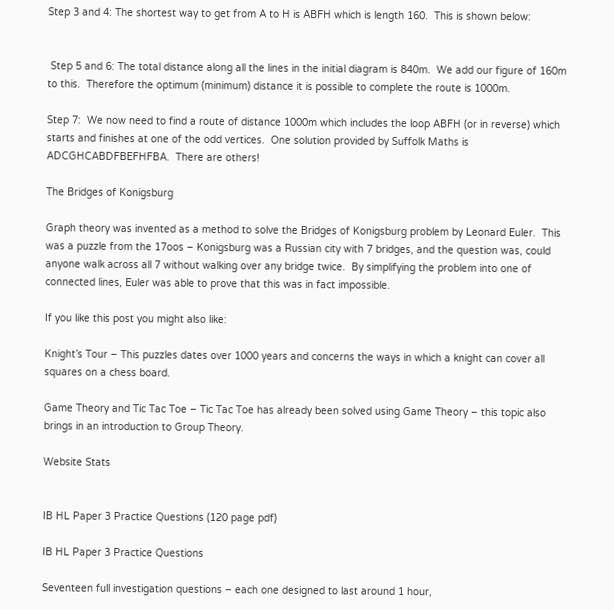Step 3 and 4: The shortest way to get from A to H is ABFH which is length 160.  This is shown below:


 Step 5 and 6: The total distance along all the lines in the initial diagram is 840m.  We add our figure of 160m to this.  Therefore the optimum (minimum) distance it is possible to complete the route is 1000m.

Step 7:  We now need to find a route of distance 1000m which includes the loop ABFH (or in reverse) which starts and finishes at one of the odd vertices.  One solution provided by Suffolk Maths is ADCGHCABDFBEFHFBA.  There are others!

The Bridges of Konigsburg

Graph theory was invented as a method to solve the Bridges of Konigsburg problem by Leonard Euler.  This was a puzzle from the 17oos – Konigsburg was a Russian city with 7 bridges, and the question was, could anyone walk across all 7 without walking over any bridge twice.  By simplifying the problem into one of connected lines, Euler was able to prove that this was in fact impossible.

If you like this post you might also like:

Knight’s Tour – This puzzles dates over 1000 years and concerns the ways in which a knight can cover all squares on a chess board.

Game Theory and Tic Tac Toe – Tic Tac Toe has already been solved using Game Theory – this topic also brings in an introduction to Group Theory.

Website Stats


IB HL Paper 3 Practice Questions (120 page pdf)

IB HL Paper 3 Practice Questions

Seventeen full investigation questions – each one designed to last around 1 hour,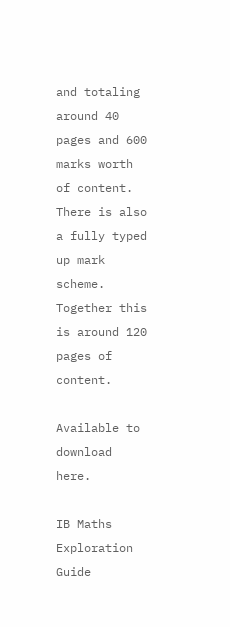and totaling around 40 pages and 600 marks worth of content.  There is also a fully typed up mark scheme.  Together this is around 120 pages of content.

Available to download here.

IB Maths Exploration Guide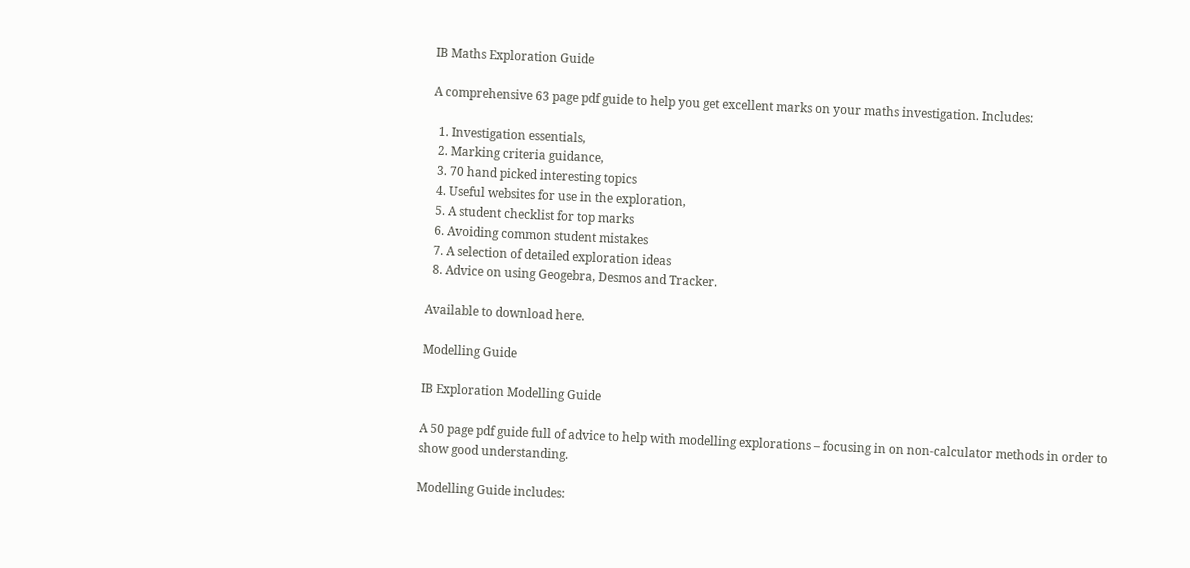IB Maths Exploration Guide

A comprehensive 63 page pdf guide to help you get excellent marks on your maths investigation. Includes:

  1. Investigation essentials,
  2. Marking criteria guidance,
  3. 70 hand picked interesting topics
  4. Useful websites for use in the exploration,
  5. A student checklist for top marks
  6. Avoiding common student mistakes
  7. A selection of detailed exploration ideas
  8. Advice on using Geogebra, Desmos and Tracker.

Available to download here.

Modelling Guide

IB Exploration Modelling Guide

A 50 page pdf guide full of advice to help with modelling explorations – focusing in on non-calculator methods in order to show good understanding.

Modelling Guide includes: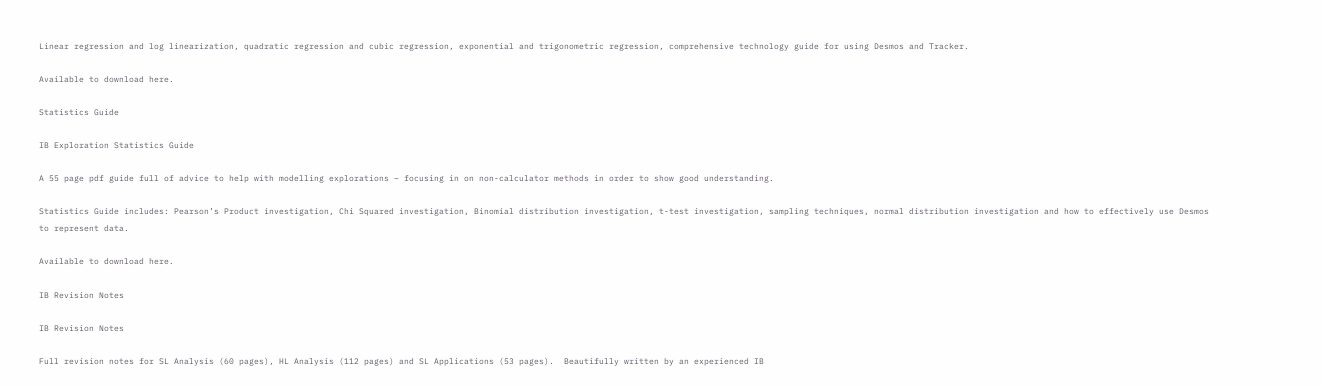Linear regression and log linearization, quadratic regression and cubic regression, exponential and trigonometric regression, comprehensive technology guide for using Desmos and Tracker.

Available to download here.

Statistics Guide

IB Exploration Statistics Guide

A 55 page pdf guide full of advice to help with modelling explorations – focusing in on non-calculator methods in order to show good understanding.

Statistics Guide includes: Pearson’s Product investigation, Chi Squared investigation, Binomial distribution investigation, t-test investigation, sampling techniques, normal distribution investigation and how to effectively use Desmos to represent data.

Available to download here.

IB Revision Notes

IB Revision Notes

Full revision notes for SL Analysis (60 pages), HL Analysis (112 pages) and SL Applications (53 pages).  Beautifully written by an experienced IB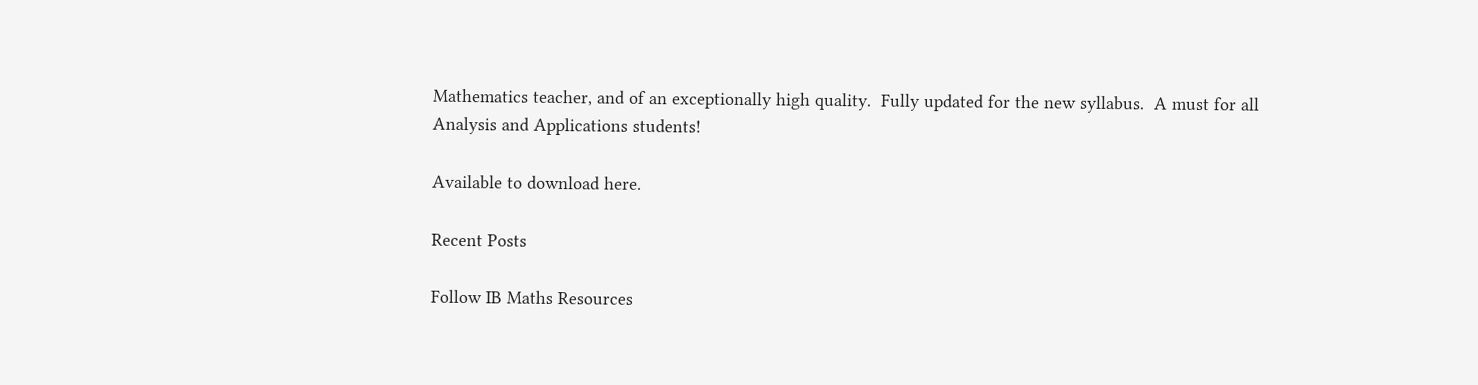Mathematics teacher, and of an exceptionally high quality.  Fully updated for the new syllabus.  A must for all Analysis and Applications students!

Available to download here.

Recent Posts

Follow IB Maths Resources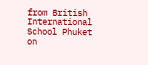from British International School Phuket on